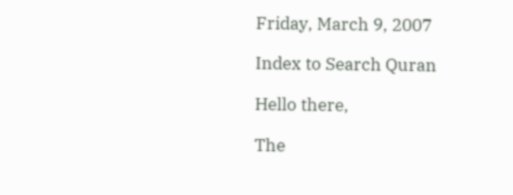Friday, March 9, 2007

Index to Search Quran

Hello there,

The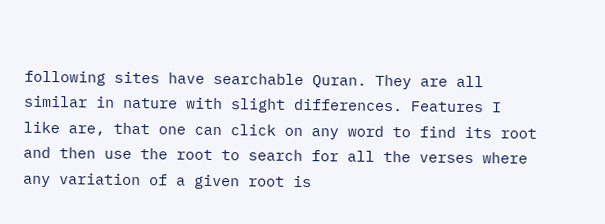following sites have searchable Quran. They are all similar in nature with slight differences. Features I like are, that one can click on any word to find its root and then use the root to search for all the verses where any variation of a given root is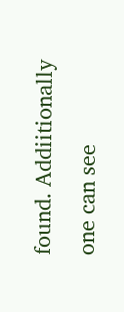found. Addiitionally one can see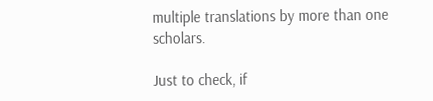multiple translations by more than one scholars.

Just to check, if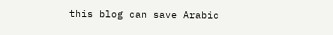this blog can save Arabic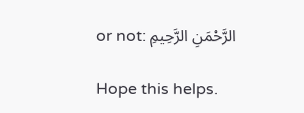or not: الرَّحْمَنِ الرَّحِيمِ

Hope this helps.